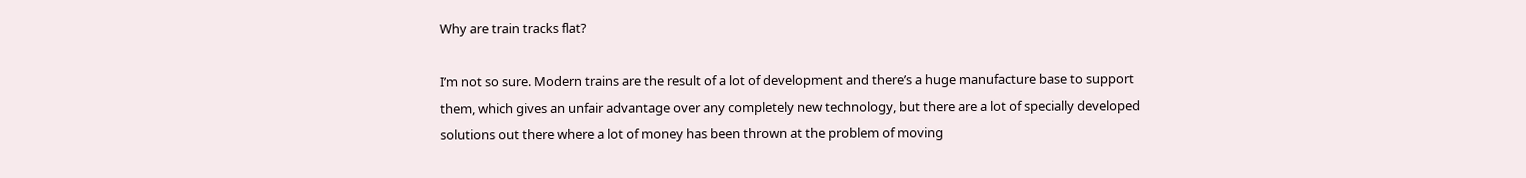Why are train tracks flat?

I’m not so sure. Modern trains are the result of a lot of development and there’s a huge manufacture base to support them, which gives an unfair advantage over any completely new technology, but there are a lot of specially developed solutions out there where a lot of money has been thrown at the problem of moving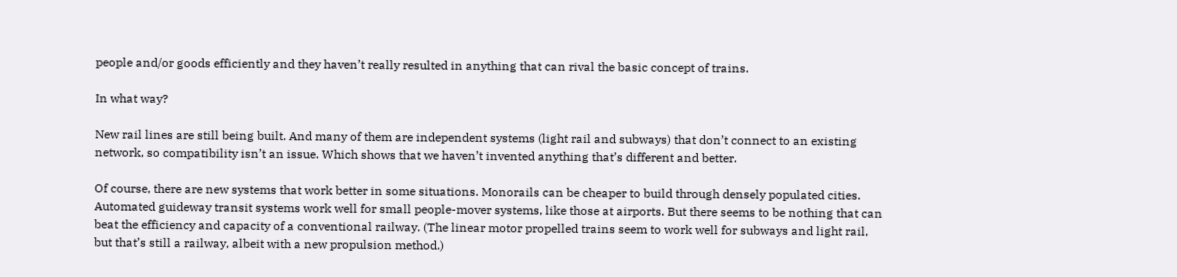people and/or goods efficiently and they haven’t really resulted in anything that can rival the basic concept of trains.

In what way?

New rail lines are still being built. And many of them are independent systems (light rail and subways) that don’t connect to an existing network, so compatibility isn’t an issue. Which shows that we haven’t invented anything that’s different and better.

Of course, there are new systems that work better in some situations. Monorails can be cheaper to build through densely populated cities. Automated guideway transit systems work well for small people-mover systems, like those at airports. But there seems to be nothing that can beat the efficiency and capacity of a conventional railway. (The linear motor propelled trains seem to work well for subways and light rail, but that’s still a railway, albeit with a new propulsion method.)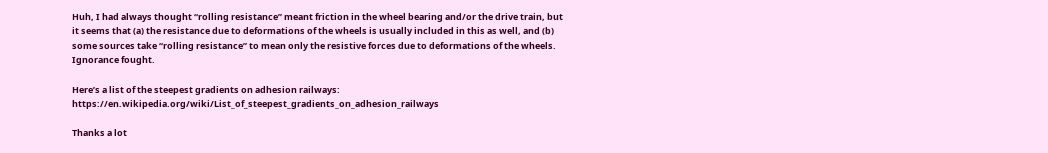Huh, I had always thought “rolling resistance” meant friction in the wheel bearing and/or the drive train, but it seems that (a) the resistance due to deformations of the wheels is usually included in this as well, and (b) some sources take “rolling resistance” to mean only the resistive forces due to deformations of the wheels. Ignorance fought.

Here’s a list of the steepest gradients on adhesion railways: https://en.wikipedia.org/wiki/List_of_steepest_gradients_on_adhesion_railways

Thanks a lot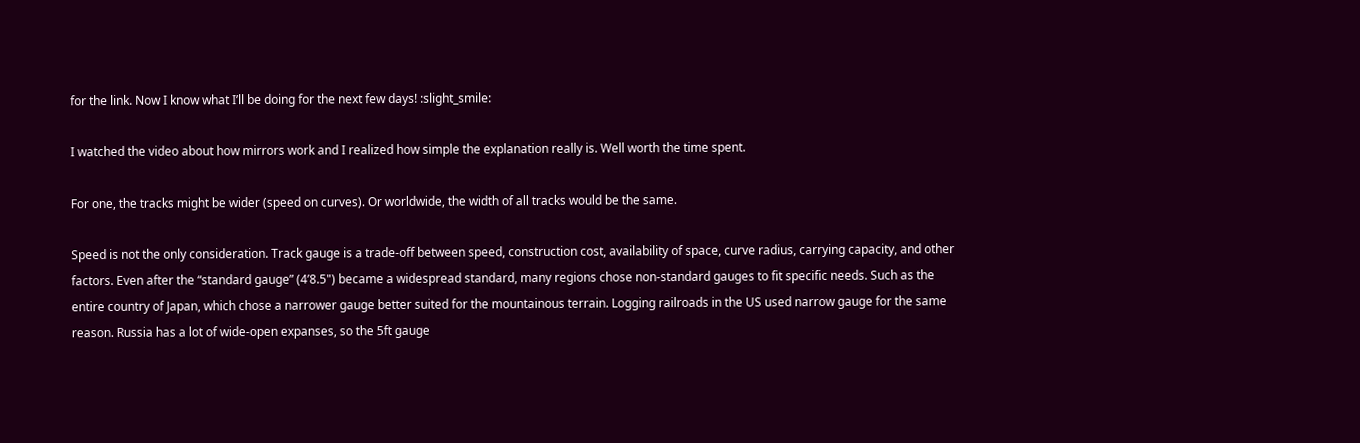for the link. Now I know what I’ll be doing for the next few days! :slight_smile:

I watched the video about how mirrors work and I realized how simple the explanation really is. Well worth the time spent.

For one, the tracks might be wider (speed on curves). Or worldwide, the width of all tracks would be the same.

Speed is not the only consideration. Track gauge is a trade-off between speed, construction cost, availability of space, curve radius, carrying capacity, and other factors. Even after the “standard gauge” (4’8.5") became a widespread standard, many regions chose non-standard gauges to fit specific needs. Such as the entire country of Japan, which chose a narrower gauge better suited for the mountainous terrain. Logging railroads in the US used narrow gauge for the same reason. Russia has a lot of wide-open expanses, so the 5ft gauge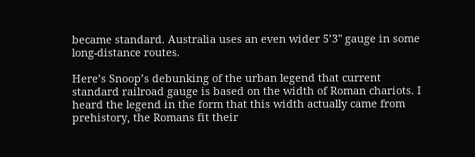became standard. Australia uses an even wider 5’3" gauge in some long-distance routes.

Here’s Snoop’s debunking of the urban legend that current standard railroad gauge is based on the width of Roman chariots. I heard the legend in the form that this width actually came from prehistory, the Romans fit their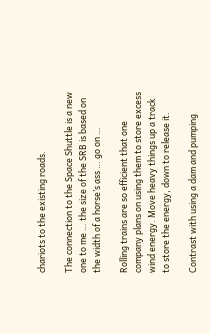chariots to the existing roads.

The connection to the Space Shuttle is a new one to me … the size of the SRB is based on the width of a horse’s ass … go on …

Rolling trains are so efficient that one company plans on using them to store excess wind energy. Move heavy things up a track to store the energy, down to release it.

Contrast with using a dam and pumping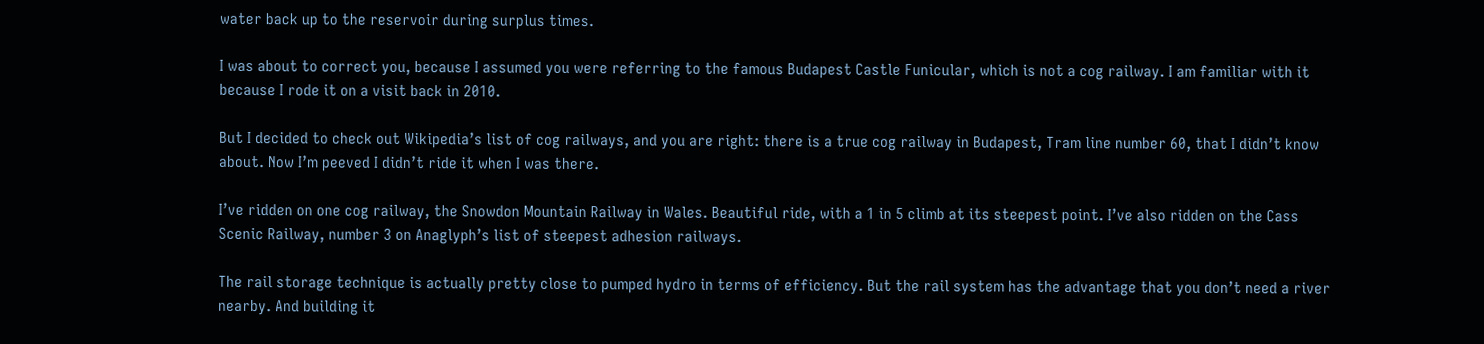water back up to the reservoir during surplus times.

I was about to correct you, because I assumed you were referring to the famous Budapest Castle Funicular, which is not a cog railway. I am familiar with it because I rode it on a visit back in 2010.

But I decided to check out Wikipedia’s list of cog railways, and you are right: there is a true cog railway in Budapest, Tram line number 60, that I didn’t know about. Now I’m peeved I didn’t ride it when I was there.

I’ve ridden on one cog railway, the Snowdon Mountain Railway in Wales. Beautiful ride, with a 1 in 5 climb at its steepest point. I’ve also ridden on the Cass Scenic Railway, number 3 on Anaglyph’s list of steepest adhesion railways.

The rail storage technique is actually pretty close to pumped hydro in terms of efficiency. But the rail system has the advantage that you don’t need a river nearby. And building it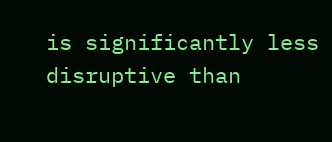is significantly less disruptive than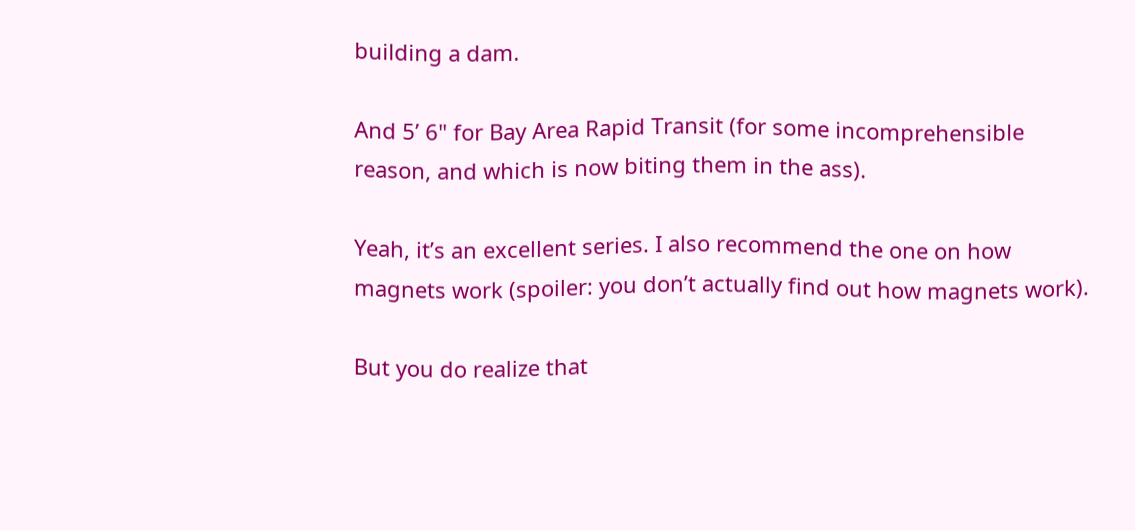building a dam.

And 5’ 6" for Bay Area Rapid Transit (for some incomprehensible reason, and which is now biting them in the ass).

Yeah, it’s an excellent series. I also recommend the one on how magnets work (spoiler: you don’t actually find out how magnets work).

But you do realize that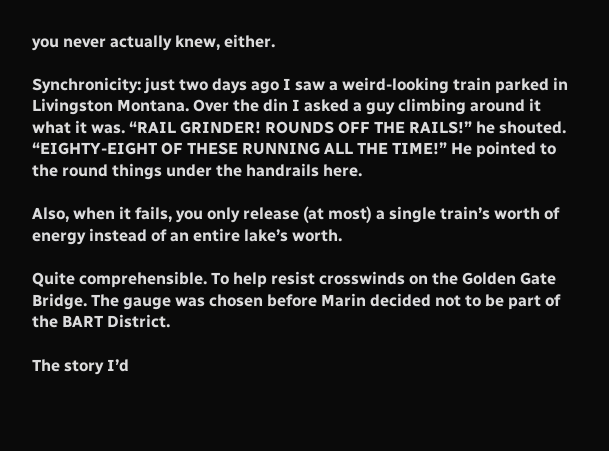you never actually knew, either.

Synchronicity: just two days ago I saw a weird-looking train parked in Livingston Montana. Over the din I asked a guy climbing around it what it was. “RAIL GRINDER! ROUNDS OFF THE RAILS!” he shouted. “EIGHTY-EIGHT OF THESE RUNNING ALL THE TIME!” He pointed to the round things under the handrails here.

Also, when it fails, you only release (at most) a single train’s worth of energy instead of an entire lake’s worth.

Quite comprehensible. To help resist crosswinds on the Golden Gate Bridge. The gauge was chosen before Marin decided not to be part of the BART District.

The story I’d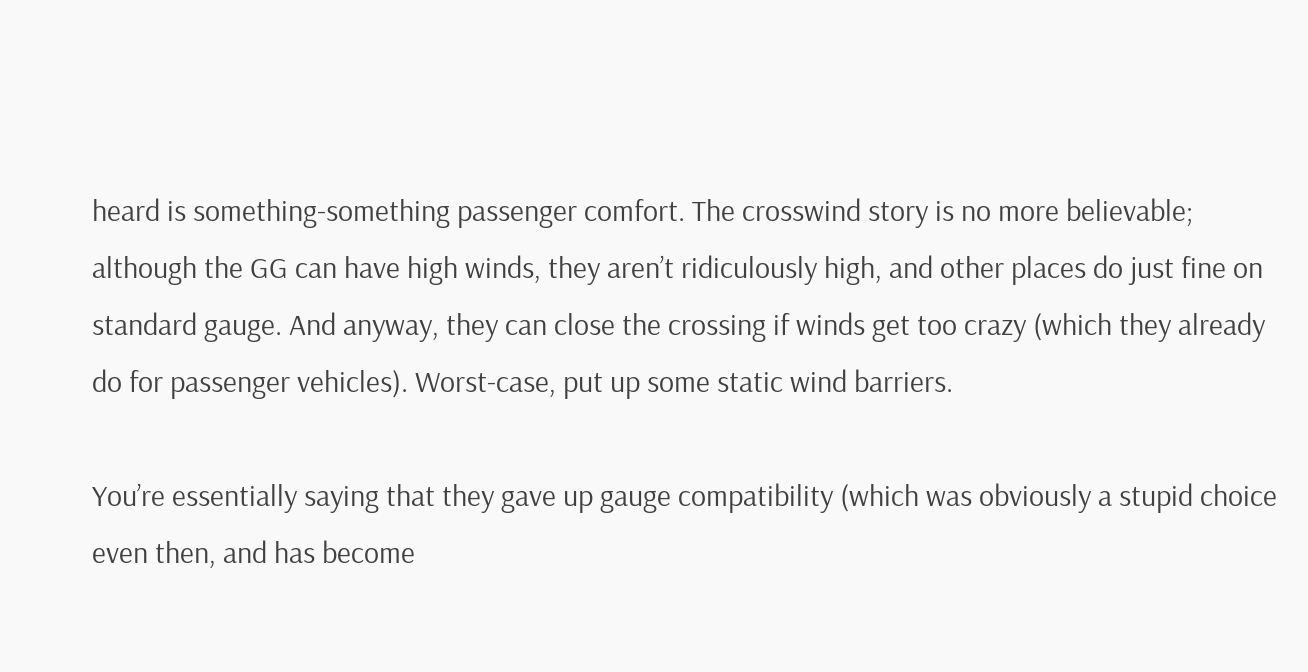heard is something-something passenger comfort. The crosswind story is no more believable; although the GG can have high winds, they aren’t ridiculously high, and other places do just fine on standard gauge. And anyway, they can close the crossing if winds get too crazy (which they already do for passenger vehicles). Worst-case, put up some static wind barriers.

You’re essentially saying that they gave up gauge compatibility (which was obviously a stupid choice even then, and has become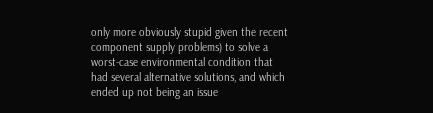only more obviously stupid given the recent component supply problems) to solve a worst-case environmental condition that had several alternative solutions, and which ended up not being an issue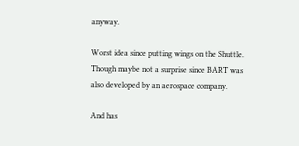anyway.

Worst idea since putting wings on the Shuttle. Though maybe not a surprise since BART was also developed by an aerospace company.

And has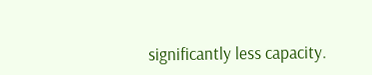significantly less capacity.